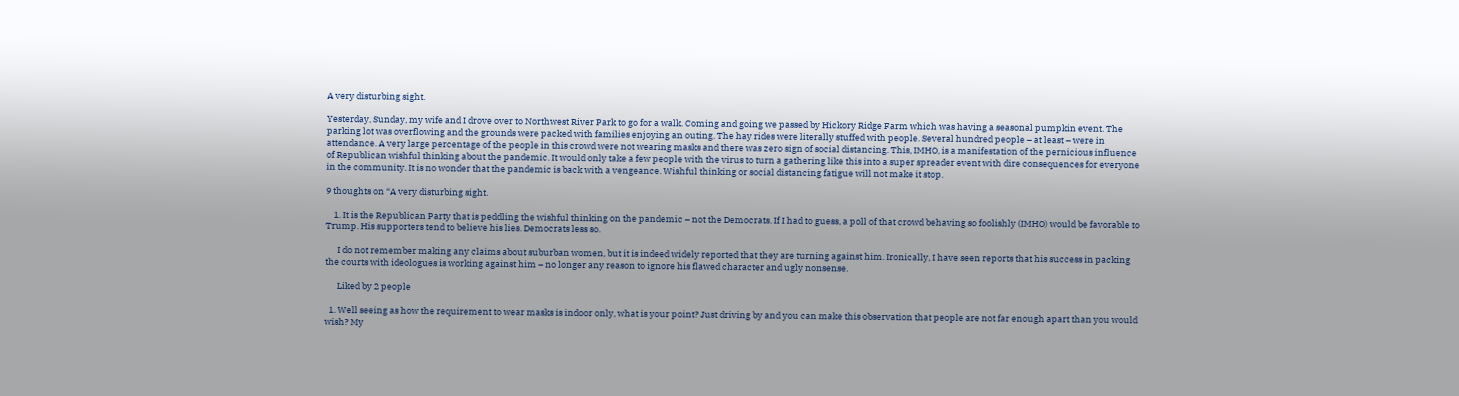A very disturbing sight.

Yesterday, Sunday, my wife and I drove over to Northwest River Park to go for a walk. Coming and going we passed by Hickory Ridge Farm which was having a seasonal pumpkin event. The parking lot was overflowing and the grounds were packed with families enjoying an outing. The hay rides were literally stuffed with people. Several hundred people – at least – were in attendance. A very large percentage of the people in this crowd were not wearing masks and there was zero sign of social distancing. This, IMHO, is a manifestation of the pernicious influence of Republican wishful thinking about the pandemic. It would only take a few people with the virus to turn a gathering like this into a super spreader event with dire consequences for everyone in the community. It is no wonder that the pandemic is back with a vengeance. Wishful thinking or social distancing fatigue will not make it stop.

9 thoughts on “A very disturbing sight.

    1. It is the Republican Party that is peddling the wishful thinking on the pandemic – not the Democrats. If I had to guess, a poll of that crowd behaving so foolishly (IMHO) would be favorable to Trump. His supporters tend to believe his lies. Democrats less so.

      I do not remember making any claims about suburban women, but it is indeed widely reported that they are turning against him. Ironically, I have seen reports that his success in packing the courts with ideologues is working against him – no longer any reason to ignore his flawed character and ugly nonsense.

      Liked by 2 people

  1. Well seeing as how the requirement to wear masks is indoor only, what is your point? Just driving by and you can make this observation that people are not far enough apart than you would wish? My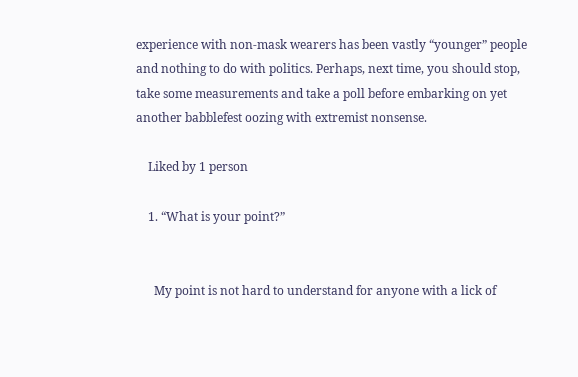experience with non-mask wearers has been vastly “younger” people and nothing to do with politics. Perhaps, next time, you should stop, take some measurements and take a poll before embarking on yet another babblefest oozing with extremist nonsense.

    Liked by 1 person

    1. “What is your point?”


      My point is not hard to understand for anyone with a lick of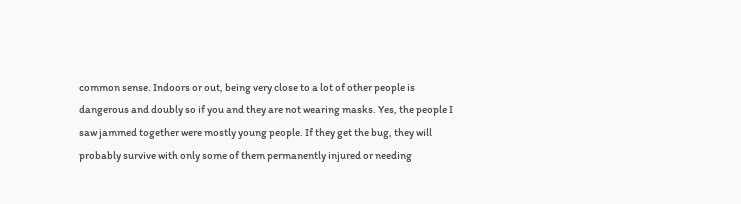common sense. Indoors or out, being very close to a lot of other people is dangerous and doubly so if you and they are not wearing masks. Yes, the people I saw jammed together were mostly young people. If they get the bug, they will probably survive with only some of them permanently injured or needing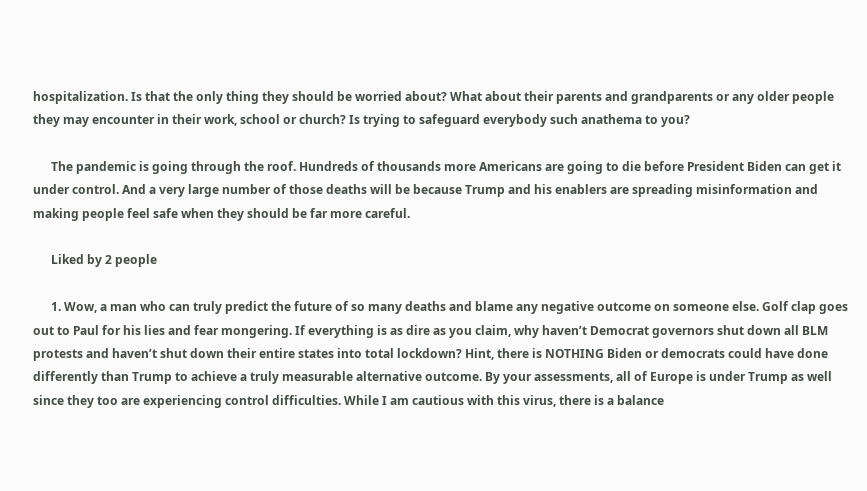hospitalization. Is that the only thing they should be worried about? What about their parents and grandparents or any older people they may encounter in their work, school or church? Is trying to safeguard everybody such anathema to you?

      The pandemic is going through the roof. Hundreds of thousands more Americans are going to die before President Biden can get it under control. And a very large number of those deaths will be because Trump and his enablers are spreading misinformation and making people feel safe when they should be far more careful.

      Liked by 2 people

      1. Wow, a man who can truly predict the future of so many deaths and blame any negative outcome on someone else. Golf clap goes out to Paul for his lies and fear mongering. If everything is as dire as you claim, why haven’t Democrat governors shut down all BLM protests and haven’t shut down their entire states into total lockdown? Hint, there is NOTHING Biden or democrats could have done differently than Trump to achieve a truly measurable alternative outcome. By your assessments, all of Europe is under Trump as well since they too are experiencing control difficulties. While I am cautious with this virus, there is a balance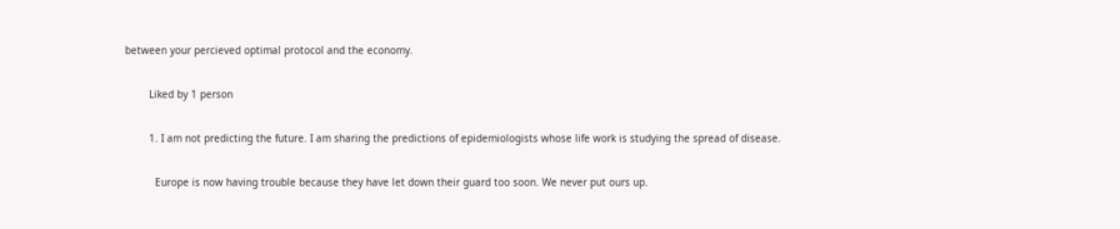between your percieved optimal protocol and the economy.

        Liked by 1 person

        1. I am not predicting the future. I am sharing the predictions of epidemiologists whose life work is studying the spread of disease.

          Europe is now having trouble because they have let down their guard too soon. We never put ours up.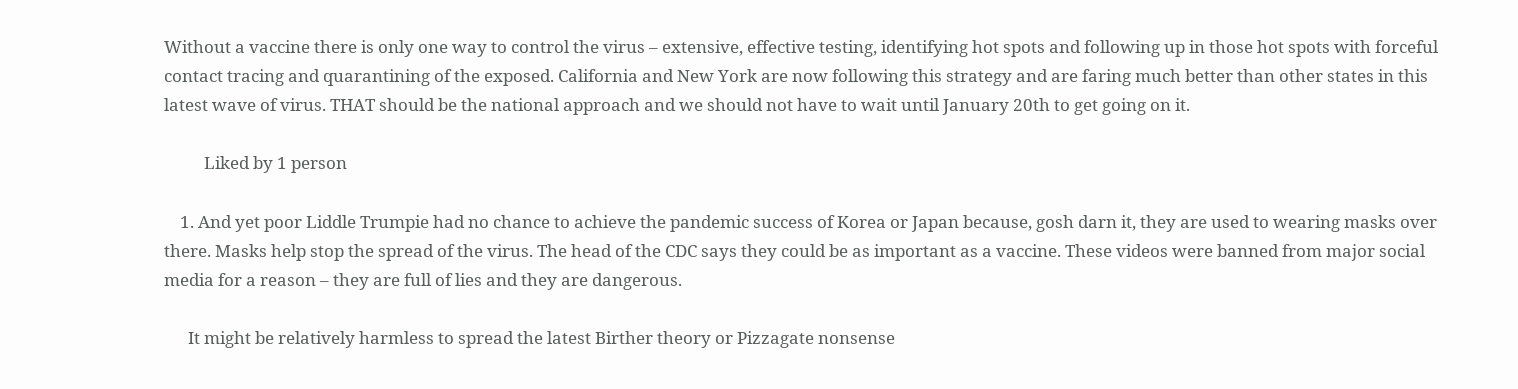Without a vaccine there is only one way to control the virus – extensive, effective testing, identifying hot spots and following up in those hot spots with forceful contact tracing and quarantining of the exposed. California and New York are now following this strategy and are faring much better than other states in this latest wave of virus. THAT should be the national approach and we should not have to wait until January 20th to get going on it.

          Liked by 1 person

    1. And yet poor Liddle Trumpie had no chance to achieve the pandemic success of Korea or Japan because, gosh darn it, they are used to wearing masks over there. Masks help stop the spread of the virus. The head of the CDC says they could be as important as a vaccine. These videos were banned from major social media for a reason – they are full of lies and they are dangerous.

      It might be relatively harmless to spread the latest Birther theory or Pizzagate nonsense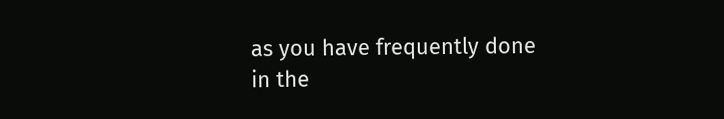as you have frequently done in the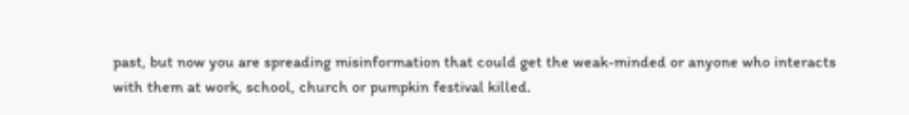past, but now you are spreading misinformation that could get the weak-minded or anyone who interacts with them at work, school, church or pumpkin festival killed.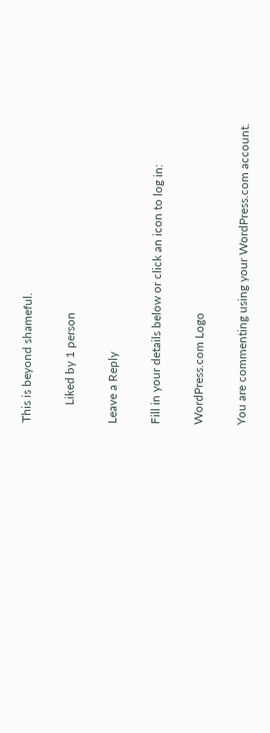This is beyond shameful.

      Liked by 1 person

Leave a Reply

Fill in your details below or click an icon to log in:

WordPress.com Logo

You are commenting using your WordPress.com account.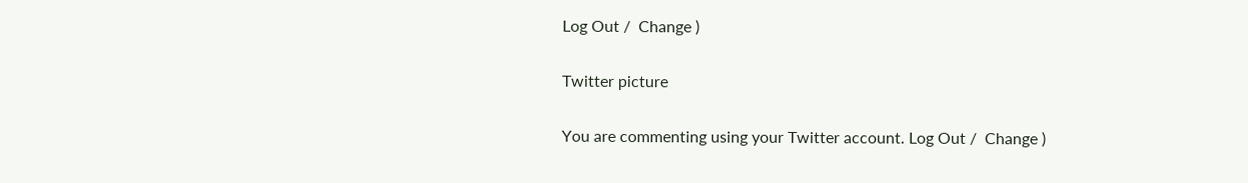Log Out /  Change )

Twitter picture

You are commenting using your Twitter account. Log Out /  Change )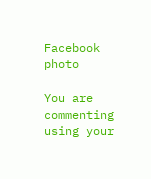Facebook photo

You are commenting using your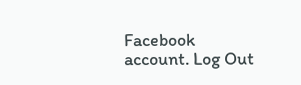Facebook account. Log Out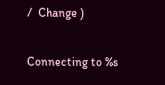/  Change )

Connecting to %s